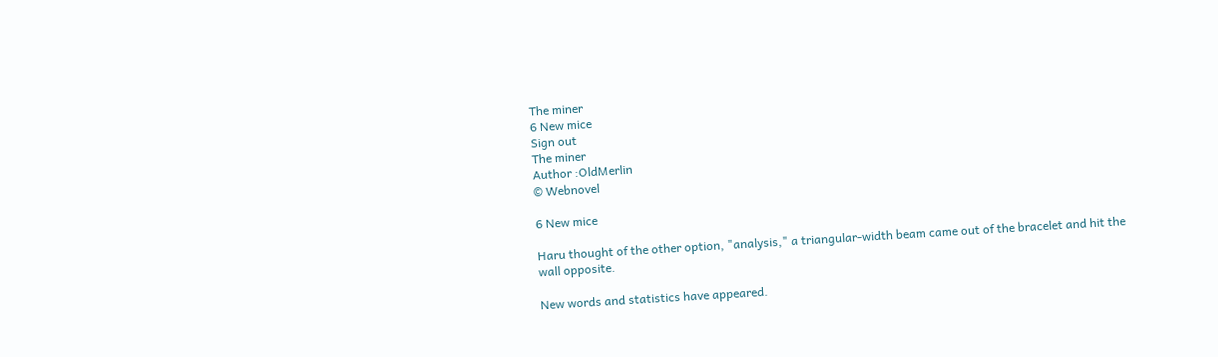The miner
6 New mice
Sign out
The miner
Author :OldMerlin
© Webnovel

6 New mice

Haru thought of the other option, "analysis," a triangular-width beam came out of the bracelet and hit the wall opposite.

New words and statistics have appeared.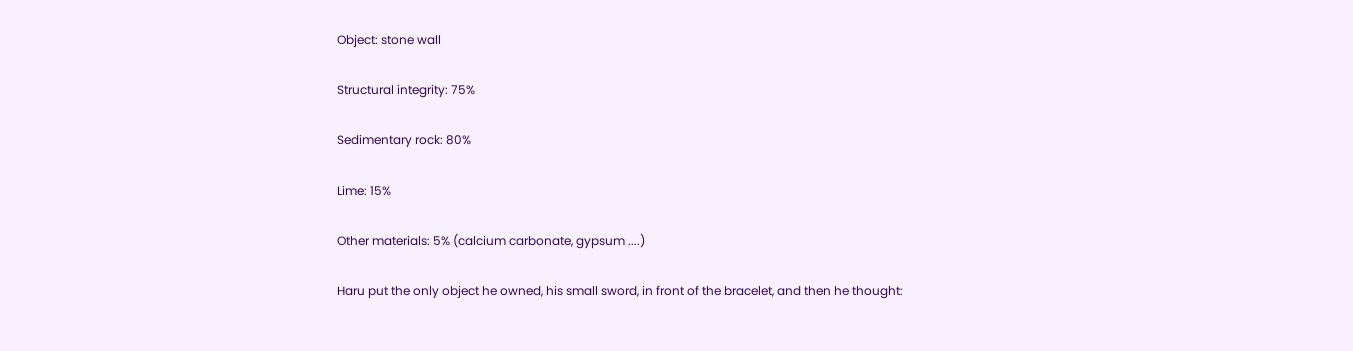Object: stone wall

Structural integrity: 75%

Sedimentary rock: 80%

Lime: 15%

Other materials: 5% (calcium carbonate, gypsum ....)

Haru put the only object he owned, his small sword, in front of the bracelet, and then he thought: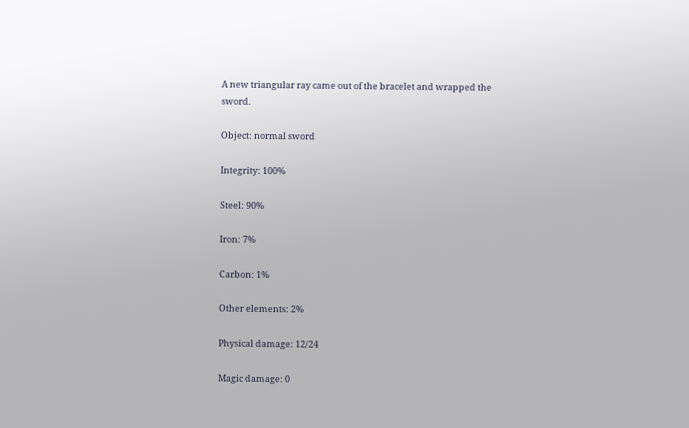A new triangular ray came out of the bracelet and wrapped the sword.

Object: normal sword

Integrity: 100%

Steel: 90%

Iron: 7%

Carbon: 1%

Other elements: 2%

Physical damage: 12/24

Magic damage: 0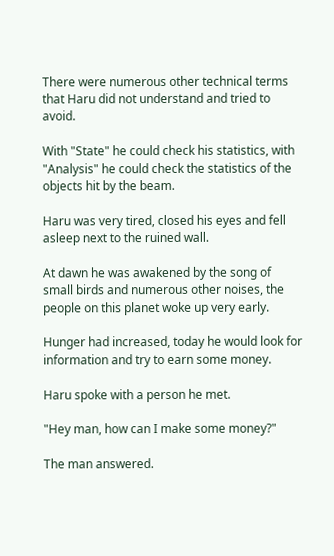There were numerous other technical terms that Haru did not understand and tried to avoid.

With "State" he could check his statistics, with "Analysis" he could check the statistics of the objects hit by the beam.

Haru was very tired, closed his eyes and fell asleep next to the ruined wall.

At dawn he was awakened by the song of small birds and numerous other noises, the people on this planet woke up very early.

Hunger had increased, today he would look for information and try to earn some money.

Haru spoke with a person he met.

"Hey man, how can I make some money?"

The man answered.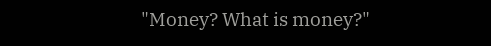"Money? What is money?"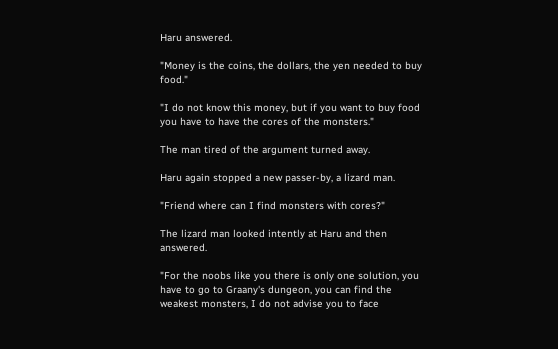Haru answered.

"Money is the coins, the dollars, the yen needed to buy food."

"I do not know this money, but if you want to buy food you have to have the cores of the monsters."

The man tired of the argument turned away.

Haru again stopped a new passer-by, a lizard man.

"Friend where can I find monsters with cores?"

The lizard man looked intently at Haru and then answered.

"For the noobs like you there is only one solution, you have to go to Graany's dungeon, you can find the weakest monsters, I do not advise you to face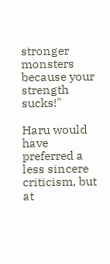stronger monsters because your strength sucks!"

Haru would have preferred a less sincere criticism, but at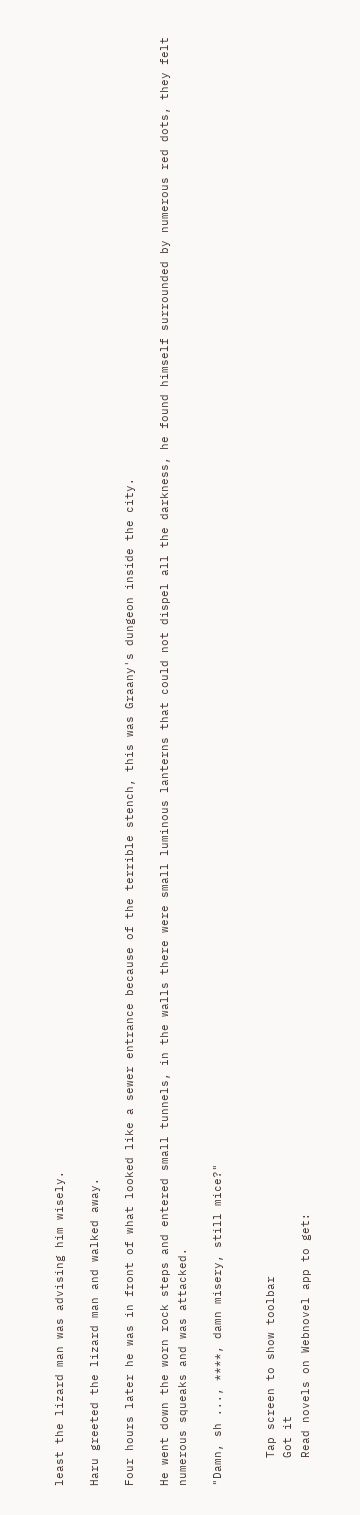least the lizard man was advising him wisely.

Haru greeted the lizard man and walked away.

Four hours later he was in front of what looked like a sewer entrance because of the terrible stench, this was Graany's dungeon inside the city.

He went down the worn rock steps and entered small tunnels, in the walls there were small luminous lanterns that could not dispel all the darkness, he found himself surrounded by numerous red dots, they felt numerous squeaks and was attacked.

"Damn, sh ..., ****, damn misery, still mice?"


    Tap screen to show toolbar
    Got it
    Read novels on Webnovel app to get: